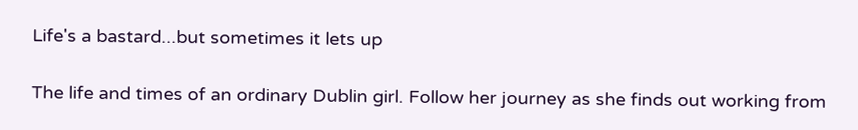Life's a bastard...but sometimes it lets up

The life and times of an ordinary Dublin girl. Follow her journey as she finds out working from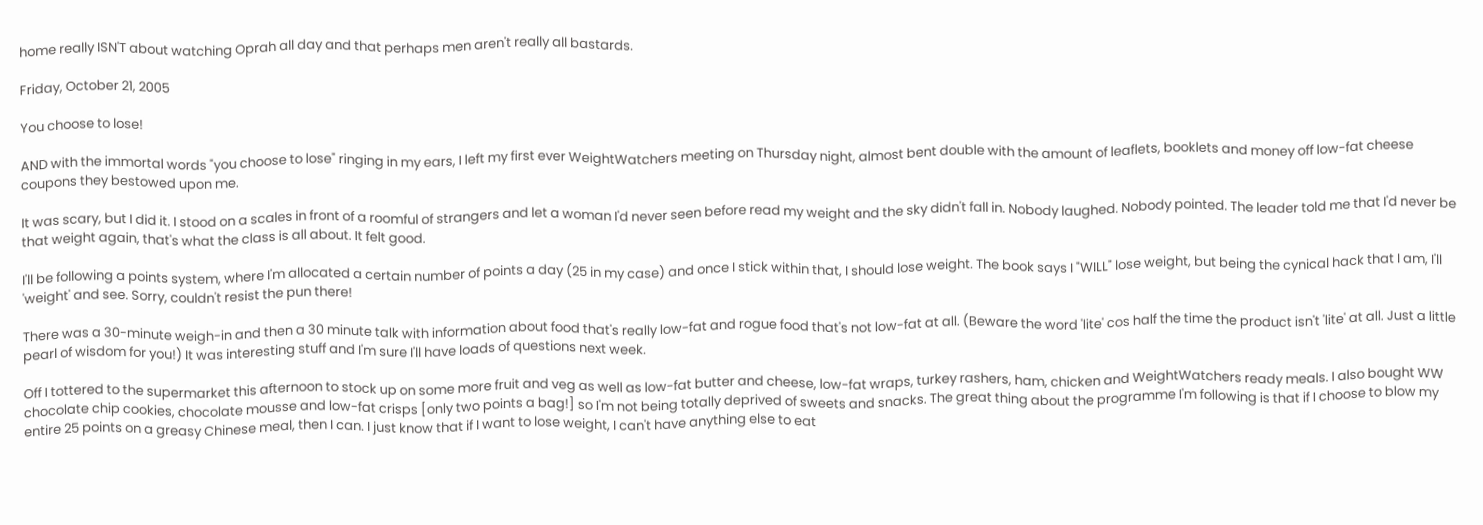home really ISN'T about watching Oprah all day and that perhaps men aren't really all bastards.

Friday, October 21, 2005

You choose to lose!

AND with the immortal words "you choose to lose" ringing in my ears, I left my first ever WeightWatchers meeting on Thursday night, almost bent double with the amount of leaflets, booklets and money off low-fat cheese coupons they bestowed upon me.

It was scary, but I did it. I stood on a scales in front of a roomful of strangers and let a woman I'd never seen before read my weight and the sky didn't fall in. Nobody laughed. Nobody pointed. The leader told me that I'd never be that weight again, that's what the class is all about. It felt good.

I'll be following a points system, where I'm allocated a certain number of points a day (25 in my case) and once I stick within that, I should lose weight. The book says I "WILL" lose weight, but being the cynical hack that I am, I'll 'weight' and see. Sorry, couldn't resist the pun there!

There was a 30-minute weigh-in and then a 30 minute talk with information about food that's really low-fat and rogue food that's not low-fat at all. (Beware the word 'lite' cos half the time the product isn't 'lite' at all. Just a little pearl of wisdom for you!) It was interesting stuff and I'm sure I'll have loads of questions next week.

Off I tottered to the supermarket this afternoon to stock up on some more fruit and veg as well as low-fat butter and cheese, low-fat wraps, turkey rashers, ham, chicken and WeightWatchers ready meals. I also bought WW chocolate chip cookies, chocolate mousse and low-fat crisps [only two points a bag!] so I'm not being totally deprived of sweets and snacks. The great thing about the programme I'm following is that if I choose to blow my entire 25 points on a greasy Chinese meal, then I can. I just know that if I want to lose weight, I can't have anything else to eat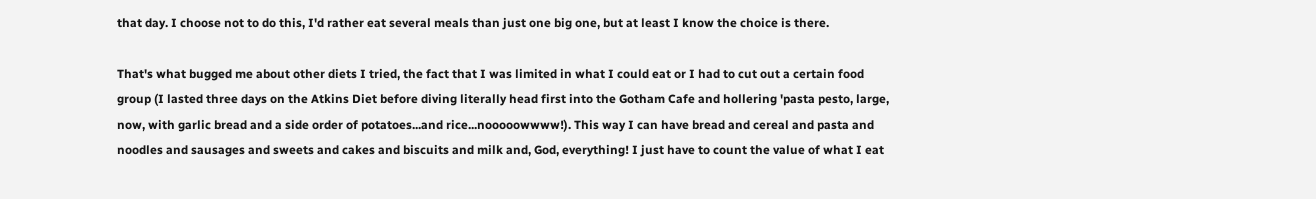that day. I choose not to do this, I'd rather eat several meals than just one big one, but at least I know the choice is there.

That's what bugged me about other diets I tried, the fact that I was limited in what I could eat or I had to cut out a certain food group (I lasted three days on the Atkins Diet before diving literally head first into the Gotham Cafe and hollering 'pasta pesto, large, now, with garlic bread and a side order of potatoes...and rice...nooooowwww!). This way I can have bread and cereal and pasta and noodles and sausages and sweets and cakes and biscuits and milk and, God, everything! I just have to count the value of what I eat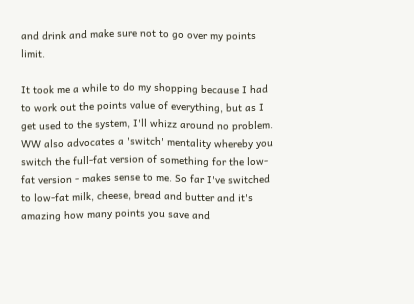and drink and make sure not to go over my points limit.

It took me a while to do my shopping because I had to work out the points value of everything, but as I get used to the system, I'll whizz around no problem. WW also advocates a 'switch' mentality whereby you switch the full-fat version of something for the low-fat version - makes sense to me. So far I've switched to low-fat milk, cheese, bread and butter and it's amazing how many points you save and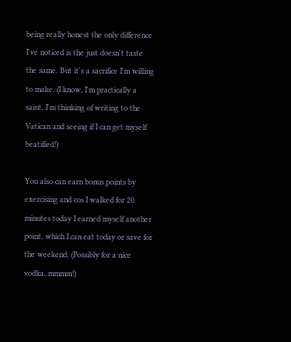being really honest the only difference I've noticed is the just doesn't taste the same. But it's a sacrifice I'm willing to make. (I know, I'm practically a saint, I'm thinking of writing to the Vatican and seeing if I can get myself beatified!)

You also can earn bonus points by exercising and cos I walked for 20 minutes today I earned myself another point, which I can eat today or save for the weekend. (Possibly for a nice vodka..mmmm!)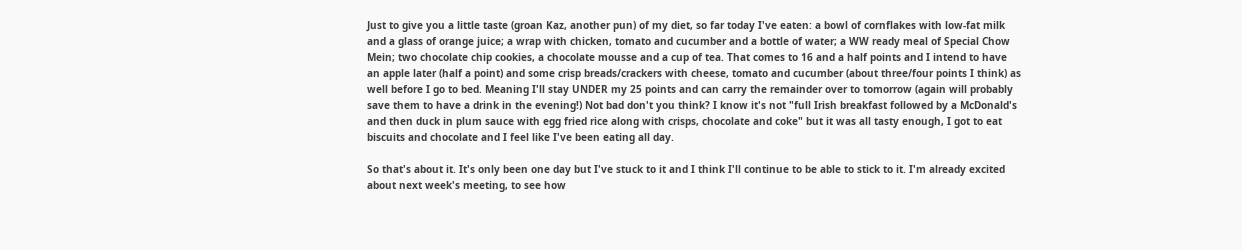Just to give you a little taste (groan Kaz, another pun) of my diet, so far today I've eaten: a bowl of cornflakes with low-fat milk and a glass of orange juice; a wrap with chicken, tomato and cucumber and a bottle of water; a WW ready meal of Special Chow Mein; two chocolate chip cookies, a chocolate mousse and a cup of tea. That comes to 16 and a half points and I intend to have an apple later (half a point) and some crisp breads/crackers with cheese, tomato and cucumber (about three/four points I think) as well before I go to bed. Meaning I'll stay UNDER my 25 points and can carry the remainder over to tomorrow (again will probably save them to have a drink in the evening!) Not bad don't you think? I know it's not "full Irish breakfast followed by a McDonald's and then duck in plum sauce with egg fried rice along with crisps, chocolate and coke" but it was all tasty enough, I got to eat biscuits and chocolate and I feel like I've been eating all day.

So that's about it. It's only been one day but I've stuck to it and I think I'll continue to be able to stick to it. I'm already excited about next week's meeting, to see how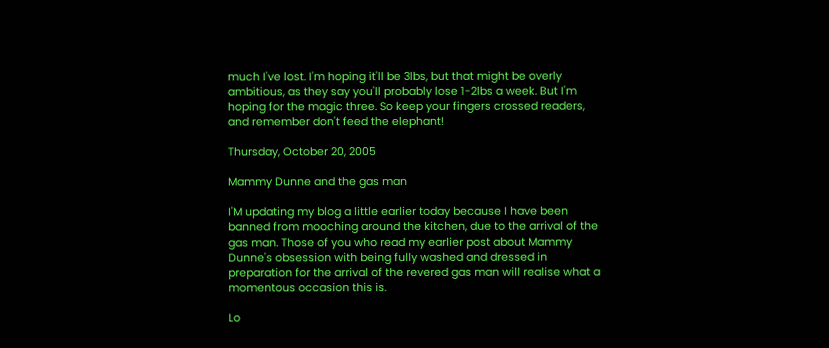much I've lost. I'm hoping it'll be 3lbs, but that might be overly ambitious, as they say you'll probably lose 1-2lbs a week. But I'm hoping for the magic three. So keep your fingers crossed readers, and remember don't feed the elephant!

Thursday, October 20, 2005

Mammy Dunne and the gas man

I'M updating my blog a little earlier today because I have been banned from mooching around the kitchen, due to the arrival of the gas man. Those of you who read my earlier post about Mammy Dunne's obsession with being fully washed and dressed in preparation for the arrival of the revered gas man will realise what a momentous occasion this is.

Lo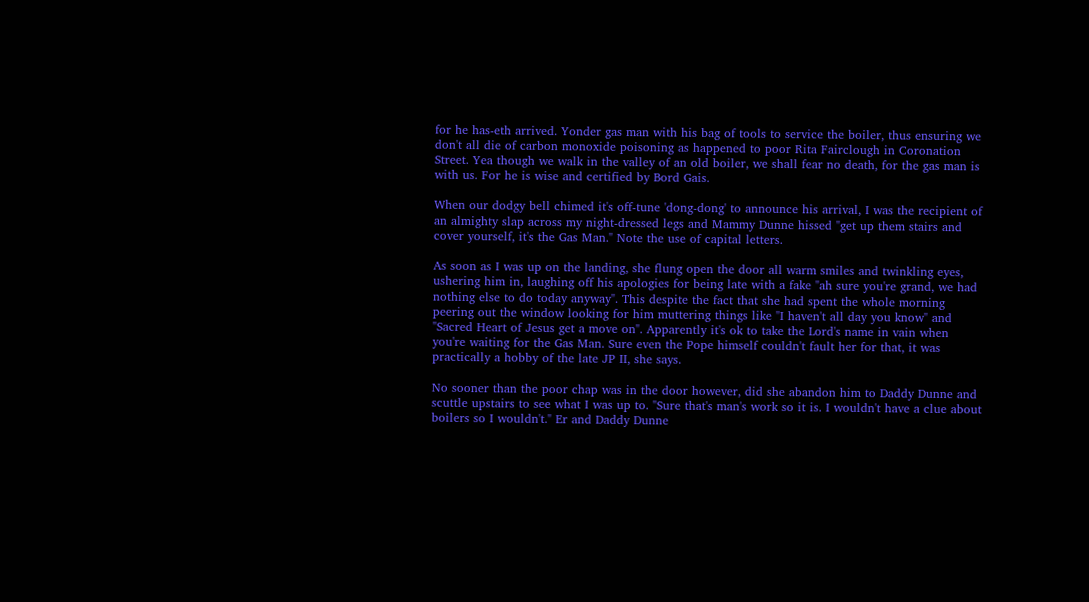for he has-eth arrived. Yonder gas man with his bag of tools to service the boiler, thus ensuring we don't all die of carbon monoxide poisoning as happened to poor Rita Fairclough in Coronation Street. Yea though we walk in the valley of an old boiler, we shall fear no death, for the gas man is with us. For he is wise and certified by Bord Gais.

When our dodgy bell chimed it's off-tune 'dong-dong' to announce his arrival, I was the recipient of an almighty slap across my night-dressed legs and Mammy Dunne hissed "get up them stairs and cover yourself, it's the Gas Man." Note the use of capital letters.

As soon as I was up on the landing, she flung open the door all warm smiles and twinkling eyes, ushering him in, laughing off his apologies for being late with a fake "ah sure you're grand, we had nothing else to do today anyway". This despite the fact that she had spent the whole morning peering out the window looking for him muttering things like "I haven't all day you know" and "Sacred Heart of Jesus get a move on". Apparently it's ok to take the Lord's name in vain when you're waiting for the Gas Man. Sure even the Pope himself couldn't fault her for that, it was practically a hobby of the late JP II, she says.

No sooner than the poor chap was in the door however, did she abandon him to Daddy Dunne and scuttle upstairs to see what I was up to. "Sure that's man's work so it is. I wouldn't have a clue about boilers so I wouldn't." Er and Daddy Dunne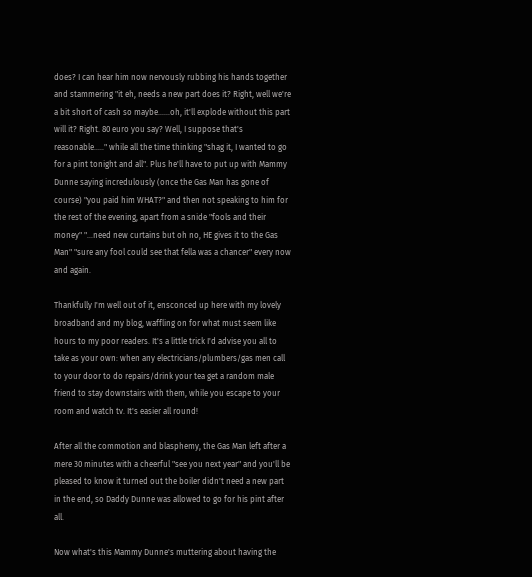does? I can hear him now nervously rubbing his hands together and stammering "it eh, needs a new part does it? Right, well we're a bit short of cash so maybe......oh, it'll explode without this part will it? Right. 80 euro you say? Well, I suppose that's reasonable....." while all the time thinking "shag it, I wanted to go for a pint tonight and all". Plus he'll have to put up with Mammy Dunne saying incredulously (once the Gas Man has gone of course) "you paid him WHAT?" and then not speaking to him for the rest of the evening, apart from a snide "fools and their money" "...need new curtains but oh no, HE gives it to the Gas Man" "sure any fool could see that fella was a chancer" every now and again.

Thankfully I'm well out of it, ensconced up here with my lovely broadband and my blog, waffling on for what must seem like hours to my poor readers. It's a little trick I'd advise you all to take as your own: when any electricians/plumbers/gas men call to your door to do repairs/drink your tea get a random male friend to stay downstairs with them, while you escape to your room and watch tv. It's easier all round!

After all the commotion and blasphemy, the Gas Man left after a mere 30 minutes with a cheerful "see you next year" and you'll be pleased to know it turned out the boiler didn't need a new part in the end, so Daddy Dunne was allowed to go for his pint after all.

Now what's this Mammy Dunne's muttering about having the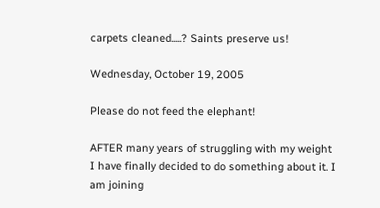carpets cleaned.....? Saints preserve us!

Wednesday, October 19, 2005

Please do not feed the elephant!

AFTER many years of struggling with my weight I have finally decided to do something about it. I am joining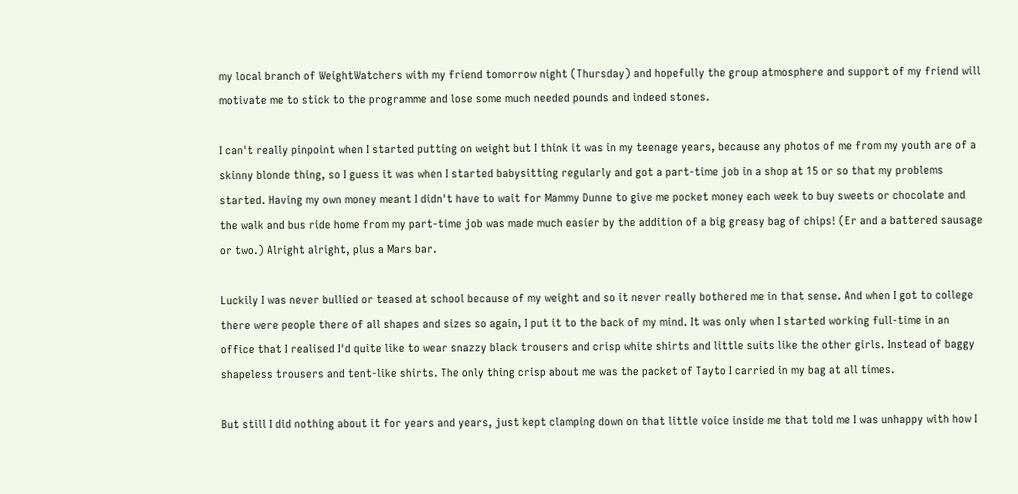my local branch of WeightWatchers with my friend tomorrow night (Thursday) and hopefully the group atmosphere and support of my friend will motivate me to stick to the programme and lose some much needed pounds and indeed stones.

I can't really pinpoint when I started putting on weight but I think it was in my teenage years, because any photos of me from my youth are of a skinny blonde thing, so I guess it was when I started babysitting regularly and got a part-time job in a shop at 15 or so that my problems started. Having my own money meant I didn't have to wait for Mammy Dunne to give me pocket money each week to buy sweets or chocolate and the walk and bus ride home from my part-time job was made much easier by the addition of a big greasy bag of chips! (Er and a battered sausage or two.) Alright alright, plus a Mars bar.

Luckily I was never bullied or teased at school because of my weight and so it never really bothered me in that sense. And when I got to college there were people there of all shapes and sizes so again, I put it to the back of my mind. It was only when I started working full-time in an office that I realised I'd quite like to wear snazzy black trousers and crisp white shirts and little suits like the other girls. Instead of baggy shapeless trousers and tent-like shirts. The only thing crisp about me was the packet of Tayto I carried in my bag at all times.

But still I did nothing about it for years and years, just kept clamping down on that little voice inside me that told me I was unhappy with how I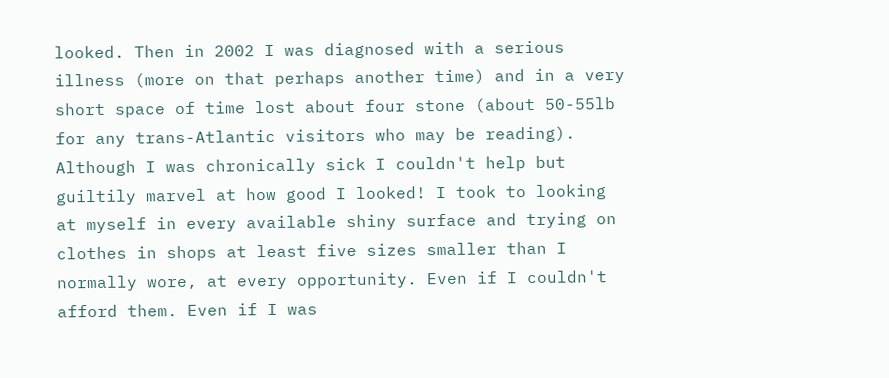looked. Then in 2002 I was diagnosed with a serious illness (more on that perhaps another time) and in a very short space of time lost about four stone (about 50-55lb for any trans-Atlantic visitors who may be reading). Although I was chronically sick I couldn't help but guiltily marvel at how good I looked! I took to looking at myself in every available shiny surface and trying on clothes in shops at least five sizes smaller than I normally wore, at every opportunity. Even if I couldn't afford them. Even if I was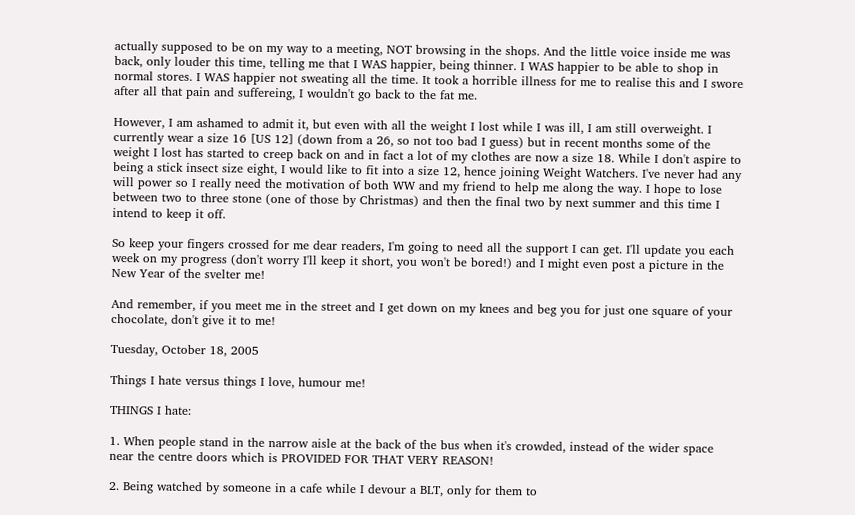actually supposed to be on my way to a meeting, NOT browsing in the shops. And the little voice inside me was back, only louder this time, telling me that I WAS happier, being thinner. I WAS happier to be able to shop in normal stores. I WAS happier not sweating all the time. It took a horrible illness for me to realise this and I swore after all that pain and suffereing, I wouldn't go back to the fat me.

However, I am ashamed to admit it, but even with all the weight I lost while I was ill, I am still overweight. I currently wear a size 16 [US 12] (down from a 26, so not too bad I guess) but in recent months some of the weight I lost has started to creep back on and in fact a lot of my clothes are now a size 18. While I don't aspire to being a stick insect size eight, I would like to fit into a size 12, hence joining Weight Watchers. I've never had any will power so I really need the motivation of both WW and my friend to help me along the way. I hope to lose between two to three stone (one of those by Christmas) and then the final two by next summer and this time I intend to keep it off.

So keep your fingers crossed for me dear readers, I'm going to need all the support I can get. I'll update you each week on my progress (don't worry I'll keep it short, you won't be bored!) and I might even post a picture in the New Year of the svelter me!

And remember, if you meet me in the street and I get down on my knees and beg you for just one square of your chocolate, don't give it to me!

Tuesday, October 18, 2005

Things I hate versus things I love, humour me!

THINGS I hate:

1. When people stand in the narrow aisle at the back of the bus when it's crowded, instead of the wider space near the centre doors which is PROVIDED FOR THAT VERY REASON!

2. Being watched by someone in a cafe while I devour a BLT, only for them to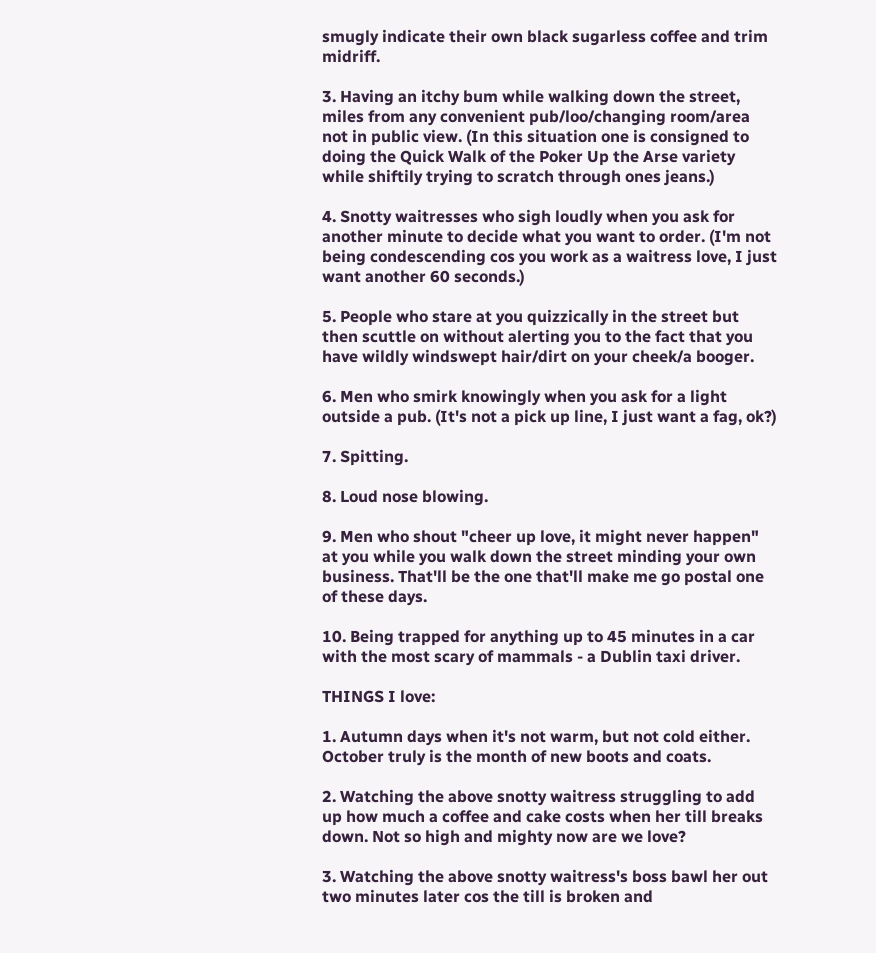smugly indicate their own black sugarless coffee and trim midriff.

3. Having an itchy bum while walking down the street, miles from any convenient pub/loo/changing room/area not in public view. (In this situation one is consigned to doing the Quick Walk of the Poker Up the Arse variety while shiftily trying to scratch through ones jeans.)

4. Snotty waitresses who sigh loudly when you ask for another minute to decide what you want to order. (I'm not being condescending cos you work as a waitress love, I just want another 60 seconds.)

5. People who stare at you quizzically in the street but then scuttle on without alerting you to the fact that you have wildly windswept hair/dirt on your cheek/a booger.

6. Men who smirk knowingly when you ask for a light outside a pub. (It's not a pick up line, I just want a fag, ok?)

7. Spitting.

8. Loud nose blowing.

9. Men who shout "cheer up love, it might never happen" at you while you walk down the street minding your own business. That'll be the one that'll make me go postal one of these days.

10. Being trapped for anything up to 45 minutes in a car with the most scary of mammals - a Dublin taxi driver.

THINGS I love:

1. Autumn days when it's not warm, but not cold either. October truly is the month of new boots and coats.

2. Watching the above snotty waitress struggling to add up how much a coffee and cake costs when her till breaks down. Not so high and mighty now are we love?

3. Watching the above snotty waitress's boss bawl her out two minutes later cos the till is broken and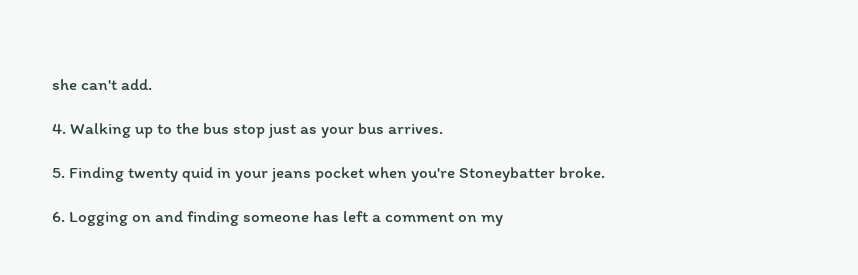she can't add.

4. Walking up to the bus stop just as your bus arrives.

5. Finding twenty quid in your jeans pocket when you're Stoneybatter broke.

6. Logging on and finding someone has left a comment on my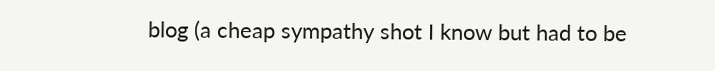blog (a cheap sympathy shot I know but had to be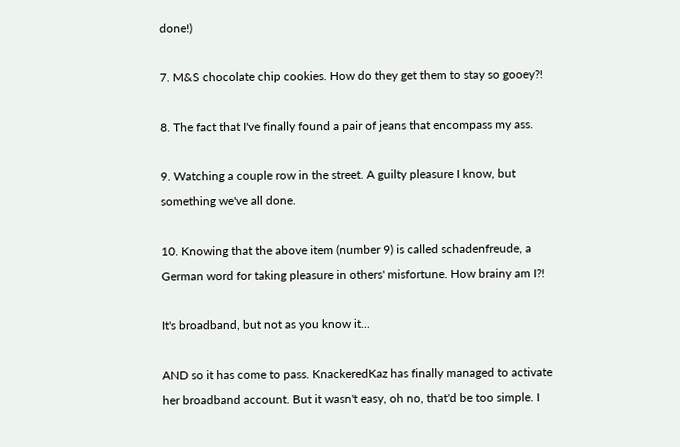done!)

7. M&S chocolate chip cookies. How do they get them to stay so gooey?!

8. The fact that I've finally found a pair of jeans that encompass my ass.

9. Watching a couple row in the street. A guilty pleasure I know, but something we've all done.

10. Knowing that the above item (number 9) is called schadenfreude, a German word for taking pleasure in others' misfortune. How brainy am I?!

It's broadband, but not as you know it...

AND so it has come to pass. KnackeredKaz has finally managed to activate her broadband account. But it wasn't easy, oh no, that'd be too simple. I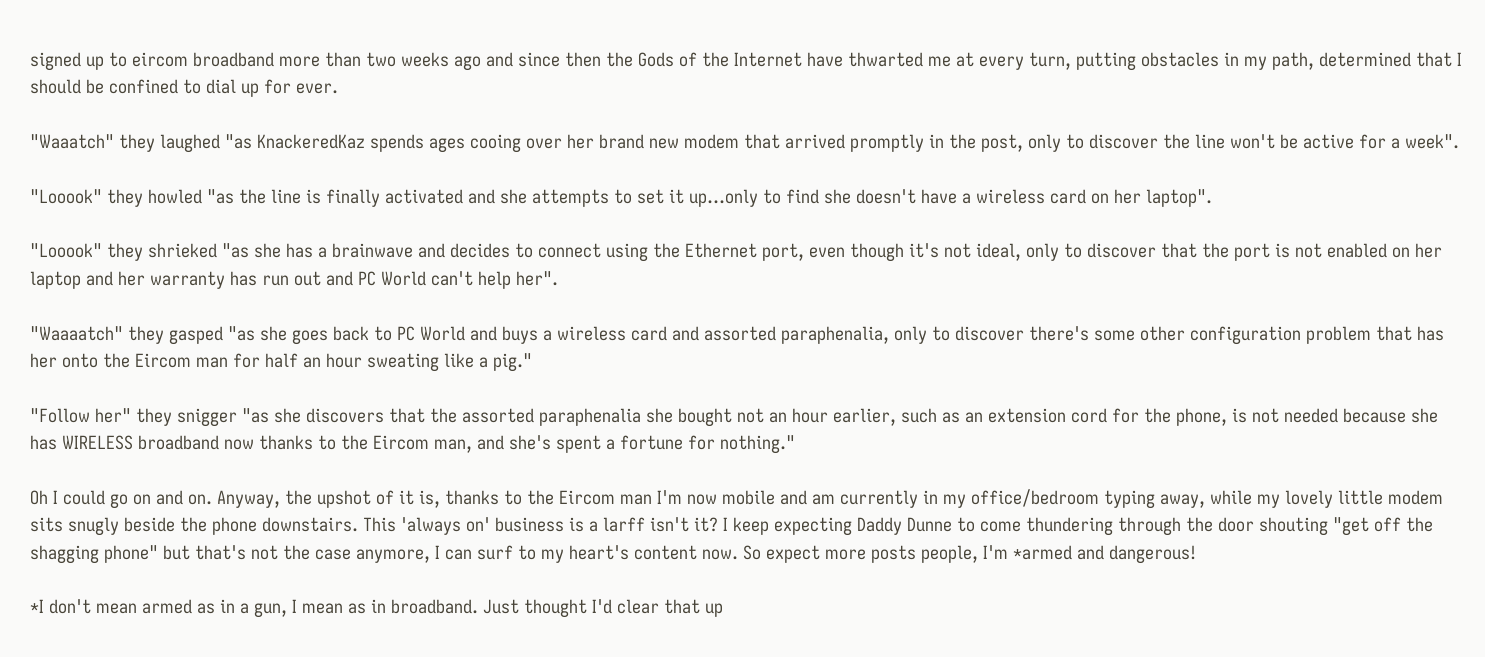signed up to eircom broadband more than two weeks ago and since then the Gods of the Internet have thwarted me at every turn, putting obstacles in my path, determined that I should be confined to dial up for ever.

"Waaatch" they laughed "as KnackeredKaz spends ages cooing over her brand new modem that arrived promptly in the post, only to discover the line won't be active for a week".

"Looook" they howled "as the line is finally activated and she attempts to set it up...only to find she doesn't have a wireless card on her laptop".

"Looook" they shrieked "as she has a brainwave and decides to connect using the Ethernet port, even though it's not ideal, only to discover that the port is not enabled on her laptop and her warranty has run out and PC World can't help her".

"Waaaatch" they gasped "as she goes back to PC World and buys a wireless card and assorted paraphenalia, only to discover there's some other configuration problem that has her onto the Eircom man for half an hour sweating like a pig."

"Follow her" they snigger "as she discovers that the assorted paraphenalia she bought not an hour earlier, such as an extension cord for the phone, is not needed because she has WIRELESS broadband now thanks to the Eircom man, and she's spent a fortune for nothing."

Oh I could go on and on. Anyway, the upshot of it is, thanks to the Eircom man I'm now mobile and am currently in my office/bedroom typing away, while my lovely little modem sits snugly beside the phone downstairs. This 'always on' business is a larff isn't it? I keep expecting Daddy Dunne to come thundering through the door shouting "get off the shagging phone" but that's not the case anymore, I can surf to my heart's content now. So expect more posts people, I'm *armed and dangerous!

*I don't mean armed as in a gun, I mean as in broadband. Just thought I'd clear that up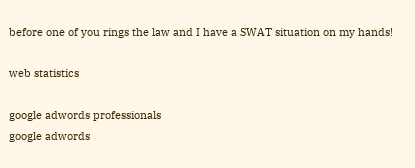before one of you rings the law and I have a SWAT situation on my hands!

web statistics

google adwords professionals
google adwords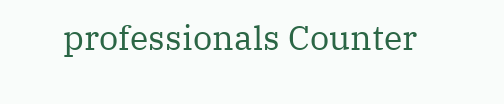professionals Counter